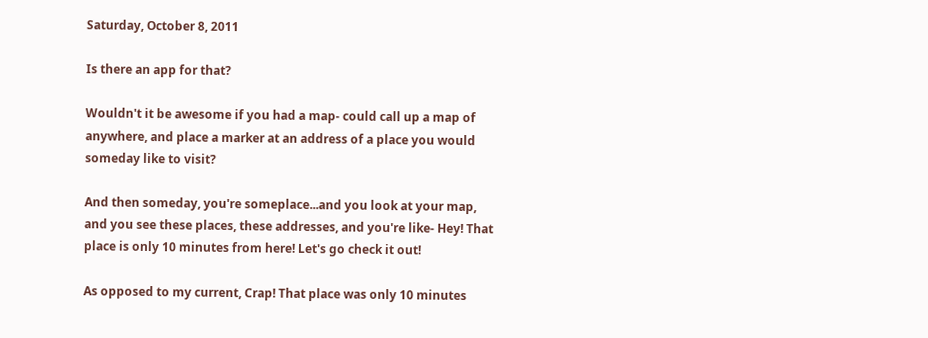Saturday, October 8, 2011

Is there an app for that?

Wouldn't it be awesome if you had a map- could call up a map of anywhere, and place a marker at an address of a place you would someday like to visit?

And then someday, you're someplace...and you look at your map, and you see these places, these addresses, and you're like- Hey! That place is only 10 minutes from here! Let's go check it out!

As opposed to my current, Crap! That place was only 10 minutes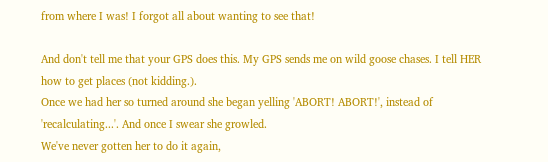from where I was! I forgot all about wanting to see that!

And don't tell me that your GPS does this. My GPS sends me on wild goose chases. I tell HER how to get places (not kidding.).
Once we had her so turned around she began yelling 'ABORT! ABORT!', instead of 'recalculating...'. And once I swear she growled.
We've never gotten her to do it again,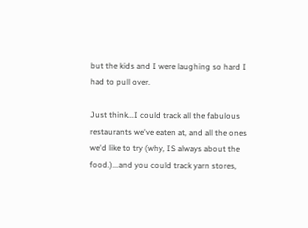but the kids and I were laughing so hard I had to pull over.

Just think...I could track all the fabulous restaurants we've eaten at, and all the ones we'd like to try (why, IS always about the food.)...and you could track yarn stores,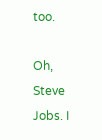too.

Oh, Steve Jobs. I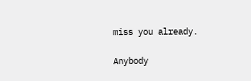miss you already.

Anybody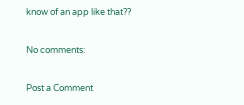know of an app like that??

No comments:

Post a Comment